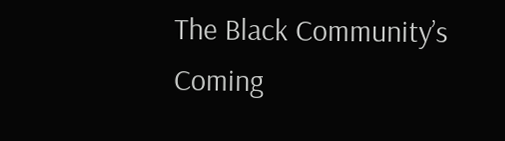The Black Community’s Coming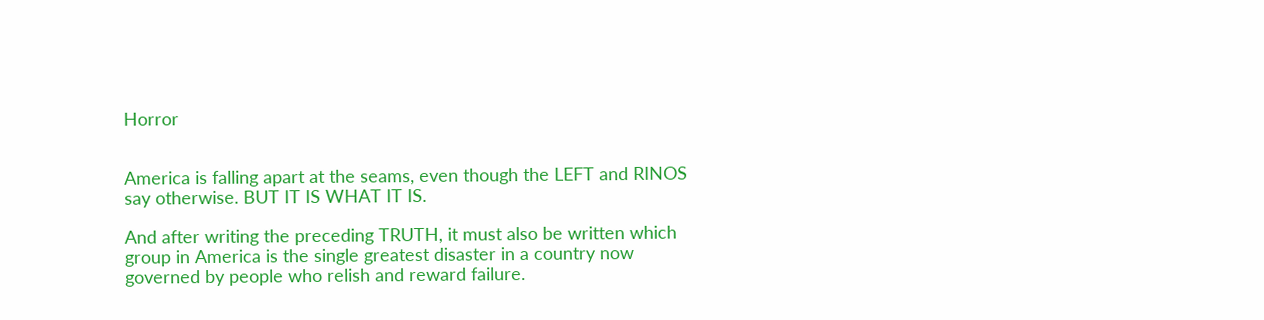Horror


America is falling apart at the seams, even though the LEFT and RINOS say otherwise. BUT IT IS WHAT IT IS.

And after writing the preceding TRUTH, it must also be written which group in America is the single greatest disaster in a country now governed by people who relish and reward failure.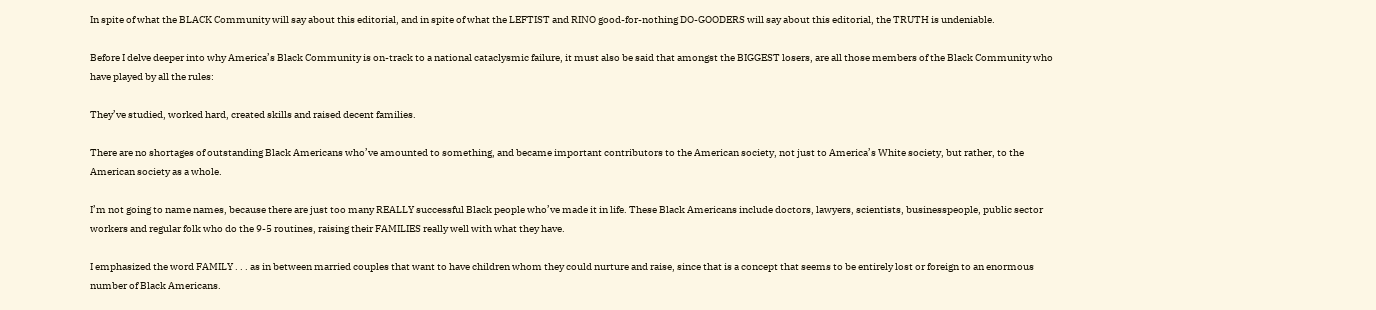In spite of what the BLACK Community will say about this editorial, and in spite of what the LEFTIST and RINO good-for-nothing DO-GOODERS will say about this editorial, the TRUTH is undeniable.

Before I delve deeper into why America’s Black Community is on-track to a national cataclysmic failure, it must also be said that amongst the BIGGEST losers, are all those members of the Black Community who have played by all the rules:

They’ve studied, worked hard, created skills and raised decent families.

There are no shortages of outstanding Black Americans who’ve amounted to something, and became important contributors to the American society, not just to America’s White society, but rather, to the American society as a whole.

I’m not going to name names, because there are just too many REALLY successful Black people who’ve made it in life. These Black Americans include doctors, lawyers, scientists, businesspeople, public sector workers and regular folk who do the 9-5 routines, raising their FAMILIES really well with what they have.

I emphasized the word FAMILY . . . as in between married couples that want to have children whom they could nurture and raise, since that is a concept that seems to be entirely lost or foreign to an enormous number of Black Americans.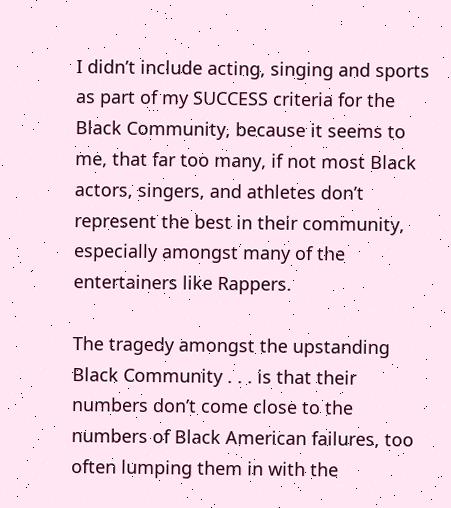I didn’t include acting, singing and sports as part of my SUCCESS criteria for the Black Community, because it seems to me, that far too many, if not most Black actors, singers, and athletes don’t represent the best in their community, especially amongst many of the entertainers like Rappers.

The tragedy amongst the upstanding Black Community . . . is that their numbers don’t come close to the numbers of Black American failures, too often lumping them in with the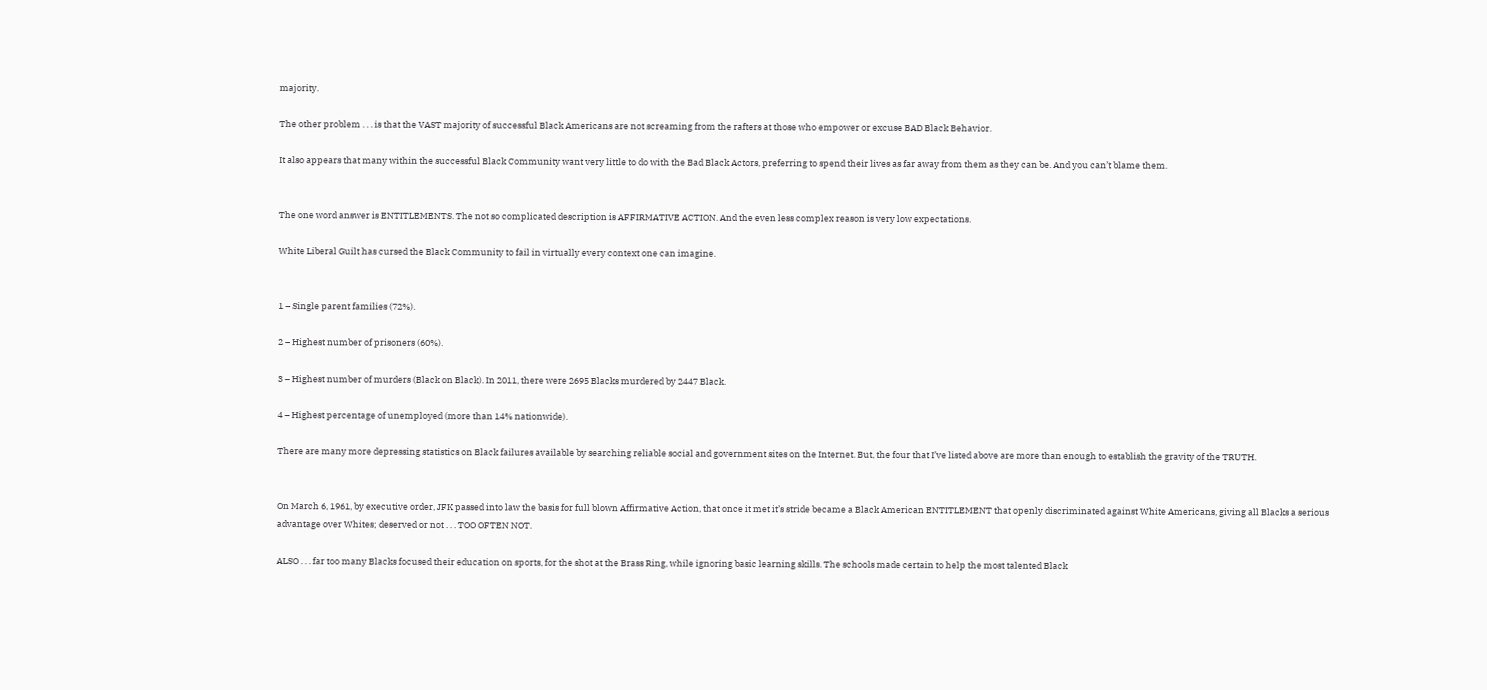majority.

The other problem . . . is that the VAST majority of successful Black Americans are not screaming from the rafters at those who empower or excuse BAD Black Behavior.

It also appears that many within the successful Black Community want very little to do with the Bad Black Actors, preferring to spend their lives as far away from them as they can be. And you can’t blame them.


The one word answer is ENTITLEMENTS. The not so complicated description is AFFIRMATIVE ACTION. And the even less complex reason is very low expectations.

White Liberal Guilt has cursed the Black Community to fail in virtually every context one can imagine.


1 – Single parent families (72%).

2 – Highest number of prisoners (60%).

3 – Highest number of murders (Black on Black). In 2011, there were 2695 Blacks murdered by 2447 Black.

4 – Highest percentage of unemployed (more than 14% nationwide).

There are many more depressing statistics on Black failures available by searching reliable social and government sites on the Internet. But, the four that I’ve listed above are more than enough to establish the gravity of the TRUTH.


On March 6, 1961, by executive order, JFK passed into law the basis for full blown Affirmative Action, that once it met it’s stride became a Black American ENTITLEMENT that openly discriminated against White Americans, giving all Blacks a serious advantage over Whites; deserved or not . . . TOO OFTEN NOT.

ALSO . . . far too many Blacks focused their education on sports, for the shot at the Brass Ring, while ignoring basic learning skills. The schools made certain to help the most talented Black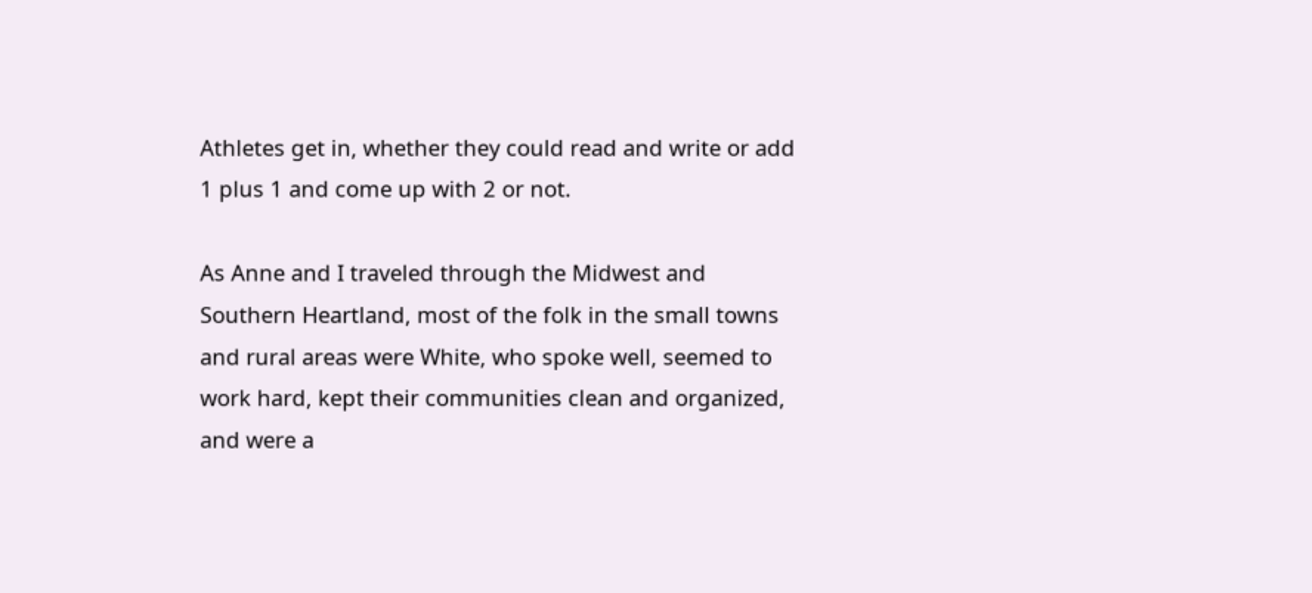Athletes get in, whether they could read and write or add 1 plus 1 and come up with 2 or not.

As Anne and I traveled through the Midwest and Southern Heartland, most of the folk in the small towns and rural areas were White, who spoke well, seemed to work hard, kept their communities clean and organized, and were a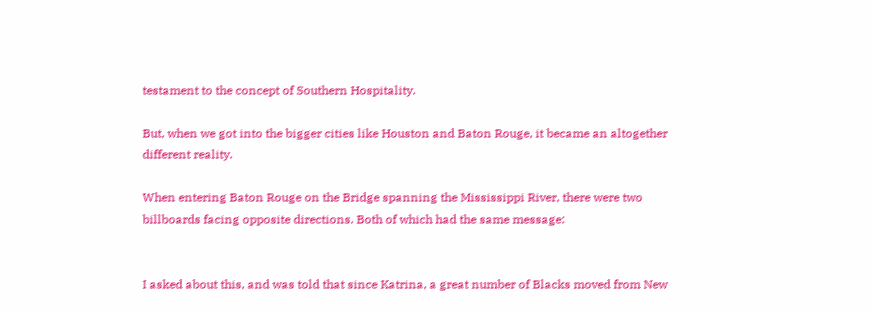testament to the concept of Southern Hospitality.

But, when we got into the bigger cities like Houston and Baton Rouge, it became an altogether different reality.

When entering Baton Rouge on the Bridge spanning the Mississippi River, there were two billboards facing opposite directions. Both of which had the same message:


I asked about this, and was told that since Katrina, a great number of Blacks moved from New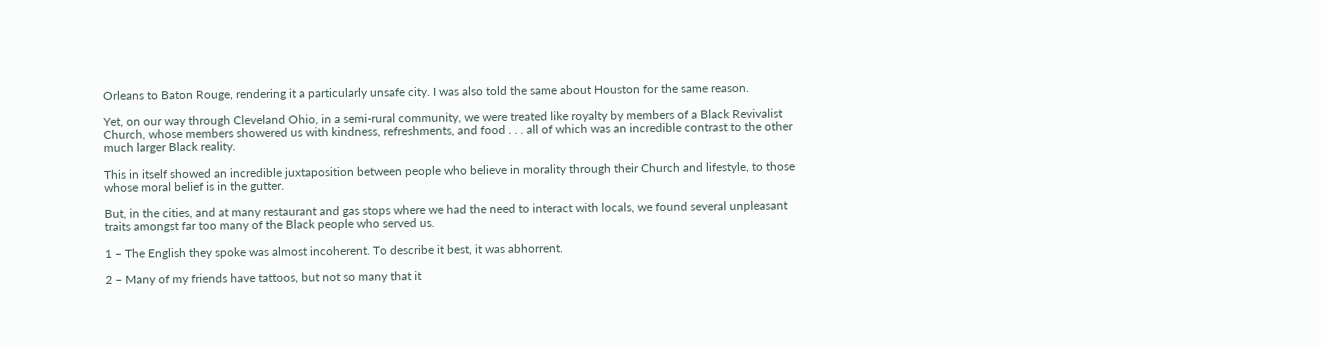Orleans to Baton Rouge, rendering it a particularly unsafe city. I was also told the same about Houston for the same reason.

Yet, on our way through Cleveland Ohio, in a semi-rural community, we were treated like royalty by members of a Black Revivalist Church, whose members showered us with kindness, refreshments, and food . . . all of which was an incredible contrast to the other much larger Black reality.

This in itself showed an incredible juxtaposition between people who believe in morality through their Church and lifestyle, to those whose moral belief is in the gutter.

But, in the cities, and at many restaurant and gas stops where we had the need to interact with locals, we found several unpleasant traits amongst far too many of the Black people who served us.

1 – The English they spoke was almost incoherent. To describe it best, it was abhorrent.

2 – Many of my friends have tattoos, but not so many that it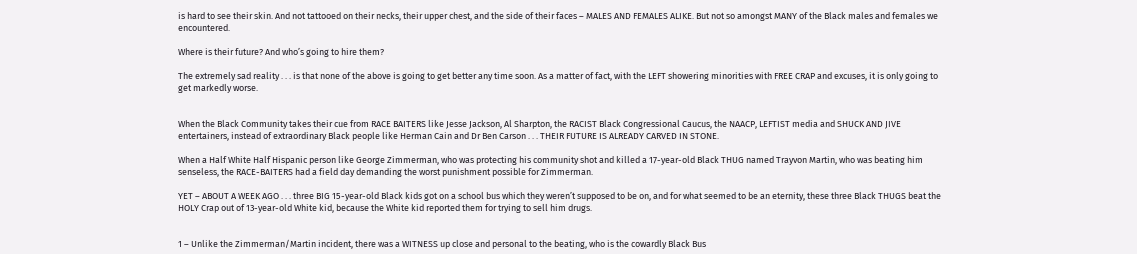is hard to see their skin. And not tattooed on their necks, their upper chest, and the side of their faces – MALES AND FEMALES ALIKE. But not so amongst MANY of the Black males and females we encountered.

Where is their future? And who’s going to hire them?

The extremely sad reality . . . is that none of the above is going to get better any time soon. As a matter of fact, with the LEFT showering minorities with FREE CRAP and excuses, it is only going to get markedly worse.


When the Black Community takes their cue from RACE BAITERS like Jesse Jackson, Al Sharpton, the RACIST Black Congressional Caucus, the NAACP, LEFTIST media and SHUCK AND JIVE entertainers, instead of extraordinary Black people like Herman Cain and Dr Ben Carson . . . THEIR FUTURE IS ALREADY CARVED IN STONE.

When a Half White Half Hispanic person like George Zimmerman, who was protecting his community shot and killed a 17-year-old Black THUG named Trayvon Martin, who was beating him senseless, the RACE-BAITERS had a field day demanding the worst punishment possible for Zimmerman.

YET – ABOUT A WEEK AGO . . . three BIG 15-year-old Black kids got on a school bus which they weren’t supposed to be on, and for what seemed to be an eternity, these three Black THUGS beat the HOLY Crap out of 13-year-old White kid, because the White kid reported them for trying to sell him drugs.


1 – Unlike the Zimmerman/Martin incident, there was a WITNESS up close and personal to the beating, who is the cowardly Black Bus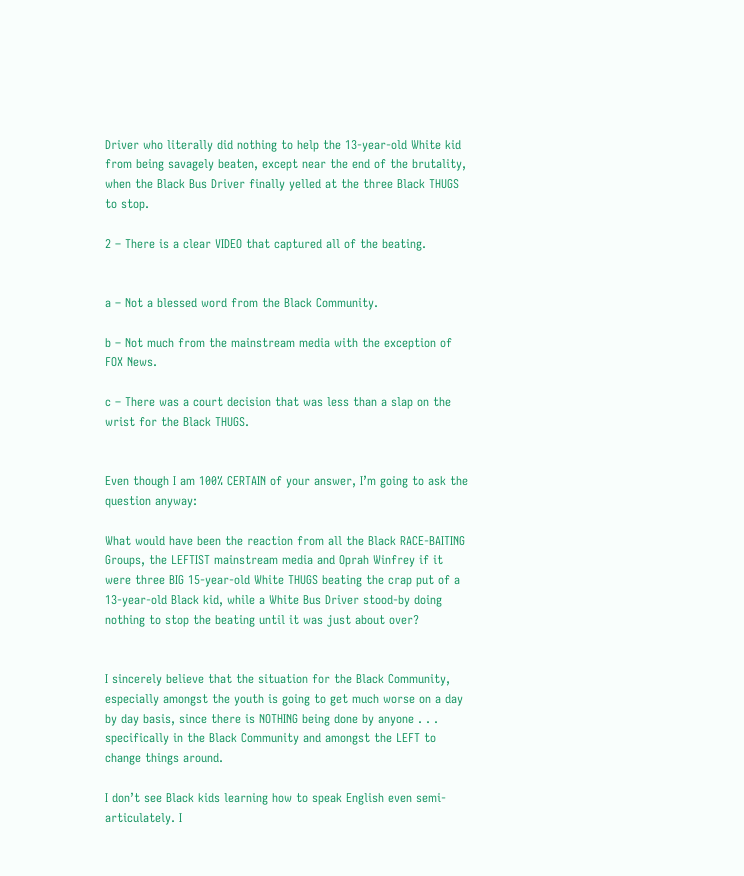Driver who literally did nothing to help the 13-year-old White kid from being savagely beaten, except near the end of the brutality, when the Black Bus Driver finally yelled at the three Black THUGS to stop.

2 – There is a clear VIDEO that captured all of the beating.


a – Not a blessed word from the Black Community.

b – Not much from the mainstream media with the exception of FOX News.

c – There was a court decision that was less than a slap on the wrist for the Black THUGS.


Even though I am 100% CERTAIN of your answer, I’m going to ask the question anyway:

What would have been the reaction from all the Black RACE-BAITING Groups, the LEFTIST mainstream media and Oprah Winfrey if it were three BIG 15-year-old White THUGS beating the crap put of a 13-year-old Black kid, while a White Bus Driver stood-by doing nothing to stop the beating until it was just about over?


I sincerely believe that the situation for the Black Community, especially amongst the youth is going to get much worse on a day by day basis, since there is NOTHING being done by anyone . . . specifically in the Black Community and amongst the LEFT to change things around.

I don’t see Black kids learning how to speak English even semi-articulately. I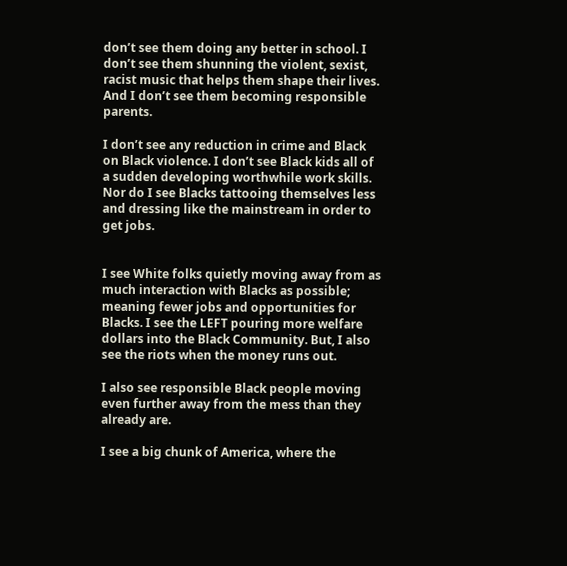don’t see them doing any better in school. I don’t see them shunning the violent, sexist, racist music that helps them shape their lives. And I don’t see them becoming responsible parents.

I don’t see any reduction in crime and Black on Black violence. I don’t see Black kids all of a sudden developing worthwhile work skills. Nor do I see Blacks tattooing themselves less and dressing like the mainstream in order to get jobs.


I see White folks quietly moving away from as much interaction with Blacks as possible; meaning fewer jobs and opportunities for Blacks. I see the LEFT pouring more welfare dollars into the Black Community. But, I also see the riots when the money runs out.

I also see responsible Black people moving even further away from the mess than they already are.

I see a big chunk of America, where the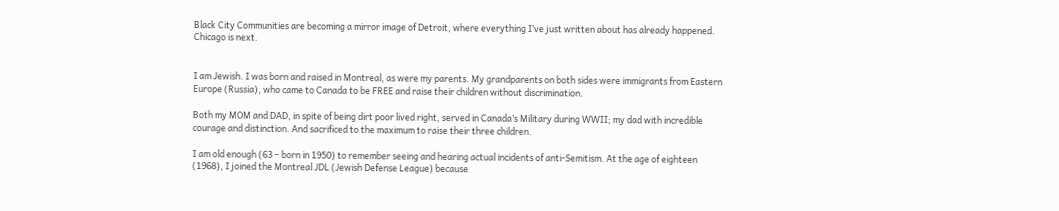Black City Communities are becoming a mirror image of Detroit, where everything I’ve just written about has already happened. Chicago is next.


I am Jewish. I was born and raised in Montreal, as were my parents. My grandparents on both sides were immigrants from Eastern Europe (Russia), who came to Canada to be FREE and raise their children without discrimination.

Both my MOM and DAD, in spite of being dirt poor lived right, served in Canada’s Military during WWII; my dad with incredible courage and distinction. And sacrificed to the maximum to raise their three children.

I am old enough (63 – born in 1950) to remember seeing and hearing actual incidents of anti-Semitism. At the age of eighteen (1968), I joined the Montreal JDL (Jewish Defense League) because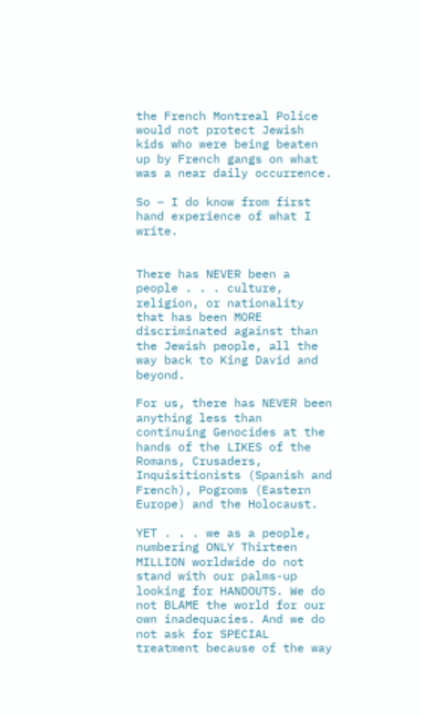the French Montreal Police would not protect Jewish kids who were being beaten up by French gangs on what was a near daily occurrence.

So – I do know from first hand experience of what I write.


There has NEVER been a people . . . culture, religion, or nationality that has been MORE discriminated against than the Jewish people, all the way back to King David and beyond.

For us, there has NEVER been anything less than continuing Genocides at the hands of the LIKES of the Romans, Crusaders, Inquisitionists (Spanish and French), Pogroms (Eastern Europe) and the Holocaust.

YET . . . we as a people, numbering ONLY Thirteen MILLION worldwide do not stand with our palms-up looking for HANDOUTS. We do not BLAME the world for our own inadequacies. And we do not ask for SPECIAL treatment because of the way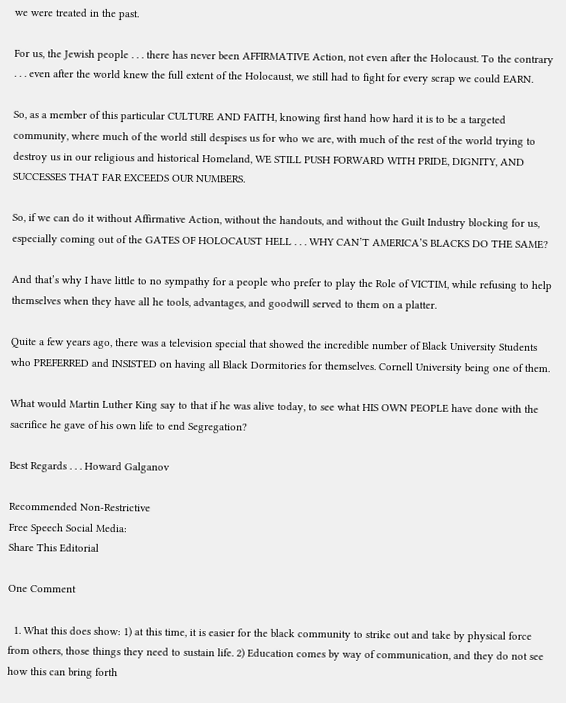we were treated in the past.

For us, the Jewish people . . . there has never been AFFIRMATIVE Action, not even after the Holocaust. To the contrary . . . even after the world knew the full extent of the Holocaust, we still had to fight for every scrap we could EARN.

So, as a member of this particular CULTURE AND FAITH, knowing first hand how hard it is to be a targeted community, where much of the world still despises us for who we are, with much of the rest of the world trying to destroy us in our religious and historical Homeland, WE STILL PUSH FORWARD WITH PRIDE, DIGNITY, AND SUCCESSES THAT FAR EXCEEDS OUR NUMBERS.

So, if we can do it without Affirmative Action, without the handouts, and without the Guilt Industry blocking for us, especially coming out of the GATES OF HOLOCAUST HELL . . . WHY CAN’T AMERICA’S BLACKS DO THE SAME?

And that’s why I have little to no sympathy for a people who prefer to play the Role of VICTIM, while refusing to help themselves when they have all he tools, advantages, and goodwill served to them on a platter.

Quite a few years ago, there was a television special that showed the incredible number of Black University Students who PREFERRED and INSISTED on having all Black Dormitories for themselves. Cornell University being one of them.

What would Martin Luther King say to that if he was alive today, to see what HIS OWN PEOPLE have done with the sacrifice he gave of his own life to end Segregation?

Best Regards . . . Howard Galganov

Recommended Non-Restrictive
Free Speech Social Media:
Share This Editorial

One Comment

  1. What this does show: 1) at this time, it is easier for the black community to strike out and take by physical force from others, those things they need to sustain life. 2) Education comes by way of communication, and they do not see how this can bring forth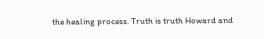the healing process. Truth is truth Howard and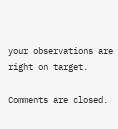your observations are right on target.

Comments are closed.